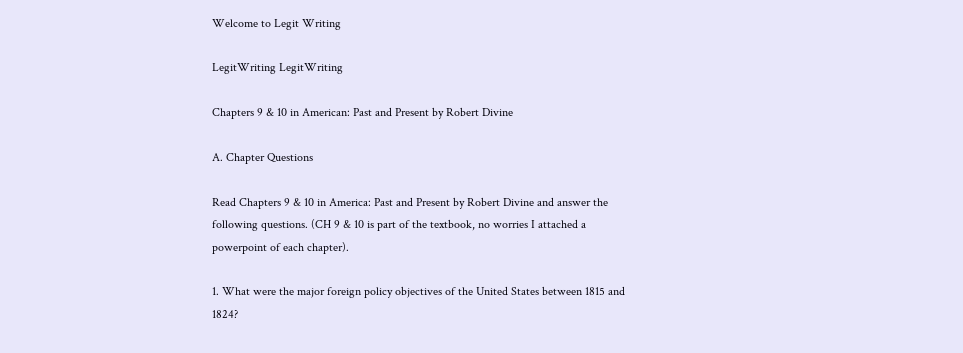Welcome to Legit Writing

LegitWriting LegitWriting

Chapters 9 & 10 in American: Past and Present by Robert Divine

A. Chapter Questions

Read Chapters 9 & 10 in America: Past and Present by Robert Divine and answer the following questions. (CH 9 & 10 is part of the textbook, no worries I attached a powerpoint of each chapter).

1. What were the major foreign policy objectives of the United States between 1815 and 1824?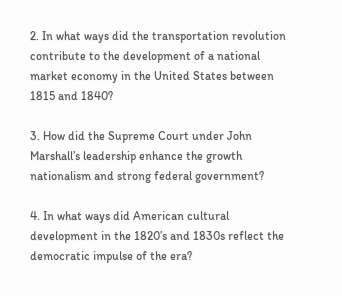2. In what ways did the transportation revolution contribute to the development of a national market economy in the United States between 1815 and 1840?

3. How did the Supreme Court under John Marshall’s leadership enhance the growth nationalism and strong federal government?

4. In what ways did American cultural development in the 1820’s and 1830s reflect the democratic impulse of the era?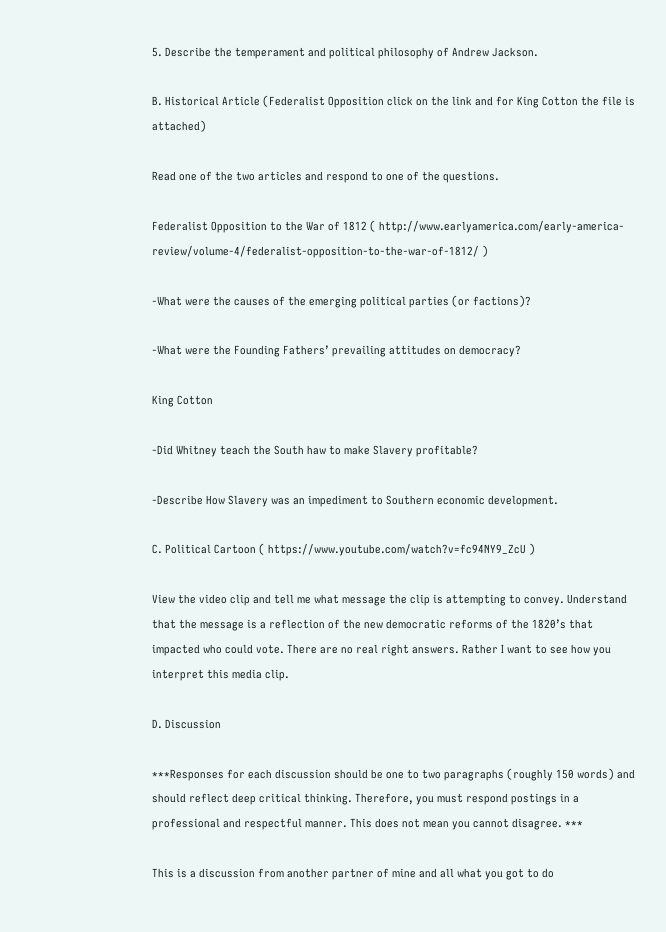5. Describe the temperament and political philosophy of Andrew Jackson.

B. Historical Article (Federalist Opposition click on the link and for King Cotton the file is attached)

Read one of the two articles and respond to one of the questions.

Federalist Opposition to the War of 1812 ( http://www.earlyamerica.com/early-america-review/volume-4/federalist-opposition-to-the-war-of-1812/ )

-What were the causes of the emerging political parties (or factions)?

-What were the Founding Fathers’ prevailing attitudes on democracy?

King Cotton

-Did Whitney teach the South haw to make Slavery profitable?

-Describe How Slavery was an impediment to Southern economic development.

C. Political Cartoon ( https://www.youtube.com/watch?v=fc94NY9_ZcU )

View the video clip and tell me what message the clip is attempting to convey. Understand that the message is a reflection of the new democratic reforms of the 1820’s that impacted who could vote. There are no real right answers. Rather I want to see how you interpret this media clip.

D. Discussion

***Responses for each discussion should be one to two paragraphs (roughly 150 words) and should reflect deep critical thinking. Therefore, you must respond postings in a professional and respectful manner. This does not mean you cannot disagree. ***

This is a discussion from another partner of mine and all what you got to do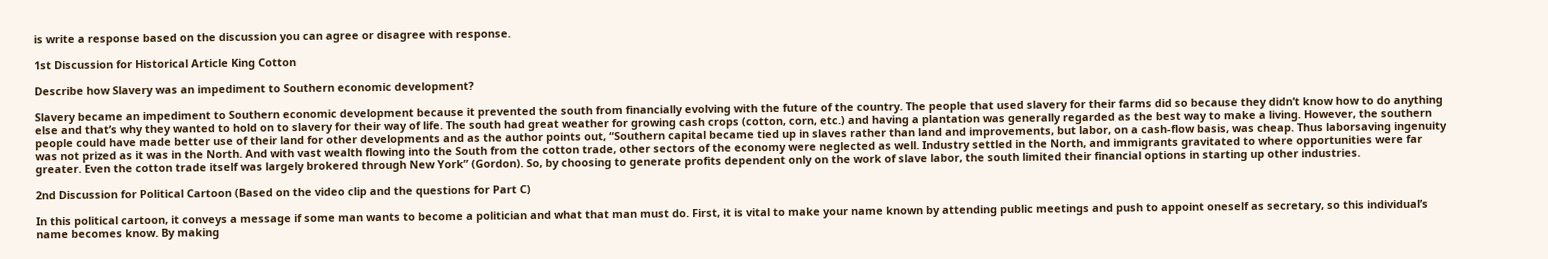is write a response based on the discussion you can agree or disagree with response.

1st Discussion for Historical Article King Cotton

Describe how Slavery was an impediment to Southern economic development?

Slavery became an impediment to Southern economic development because it prevented the south from financially evolving with the future of the country. The people that used slavery for their farms did so because they didn’t know how to do anything else and that’s why they wanted to hold on to slavery for their way of life. The south had great weather for growing cash crops (cotton, corn, etc.) and having a plantation was generally regarded as the best way to make a living. However, the southern people could have made better use of their land for other developments and as the author points out, “Southern capital became tied up in slaves rather than land and improvements, but labor, on a cash-flow basis, was cheap. Thus laborsaving ingenuity was not prized as it was in the North. And with vast wealth flowing into the South from the cotton trade, other sectors of the economy were neglected as well. Industry settled in the North, and immigrants gravitated to where opportunities were far greater. Even the cotton trade itself was largely brokered through New York” (Gordon). So, by choosing to generate profits dependent only on the work of slave labor, the south limited their financial options in starting up other industries.

2nd Discussion for Political Cartoon (Based on the video clip and the questions for Part C)

In this political cartoon, it conveys a message if some man wants to become a politician and what that man must do. First, it is vital to make your name known by attending public meetings and push to appoint oneself as secretary, so this individual’s name becomes know. By making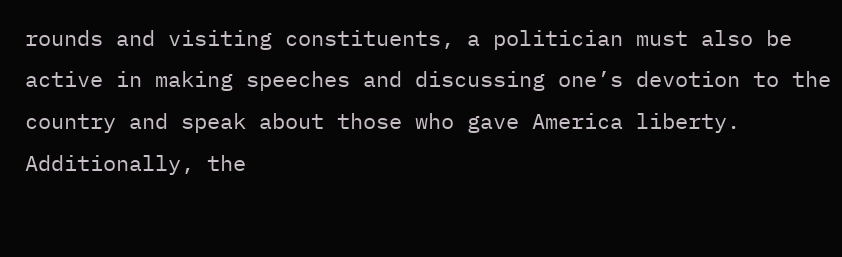rounds and visiting constituents, a politician must also be active in making speeches and discussing one’s devotion to the country and speak about those who gave America liberty. Additionally, the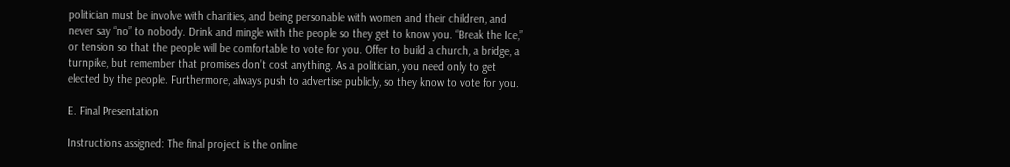politician must be involve with charities, and being personable with women and their children, and never say “no” to nobody. Drink and mingle with the people so they get to know you. “Break the Ice,” or tension so that the people will be comfortable to vote for you. Offer to build a church, a bridge, a turnpike, but remember that promises don’t cost anything. As a politician, you need only to get elected by the people. Furthermore, always push to advertise publicly, so they know to vote for you.

E. Final Presentation

Instructions assigned: The final project is the online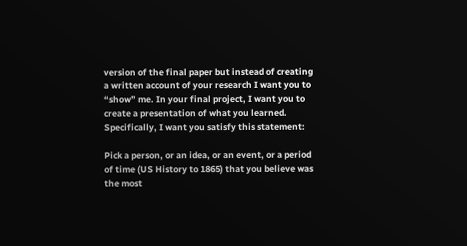version of the final paper but instead of creating a written account of your research I want you to “show” me. In your final project, I want you to create a presentation of what you learned. Specifically, I want you satisfy this statement:

Pick a person, or an idea, or an event, or a period of time (US History to 1865) that you believe was the most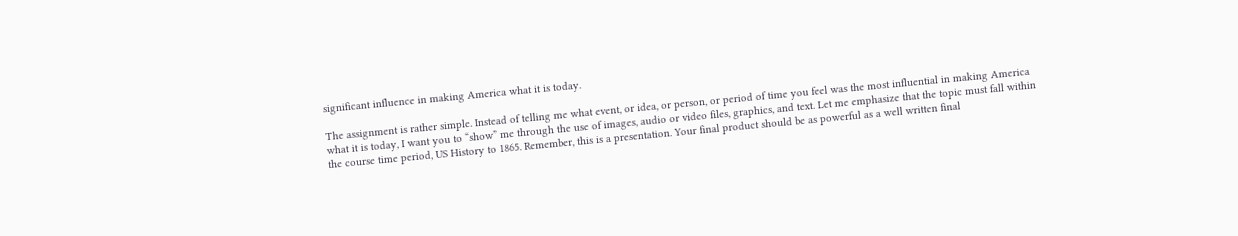significant influence in making America what it is today.

The assignment is rather simple. Instead of telling me what event, or idea, or person, or period of time you feel was the most influential in making America what it is today, I want you to “show” me through the use of images, audio or video files, graphics, and text. Let me emphasize that the topic must fall within the course time period, US History to 1865. Remember, this is a presentation. Your final product should be as powerful as a well written final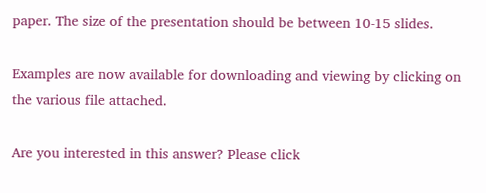paper. The size of the presentation should be between 10-15 slides.

Examples are now available for downloading and viewing by clicking on the various file attached.

Are you interested in this answer? Please click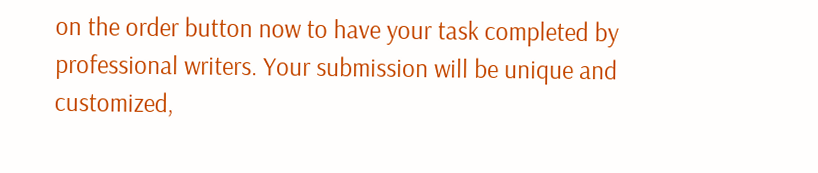on the order button now to have your task completed by professional writers. Your submission will be unique and customized,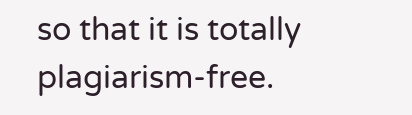so that it is totally plagiarism-free.